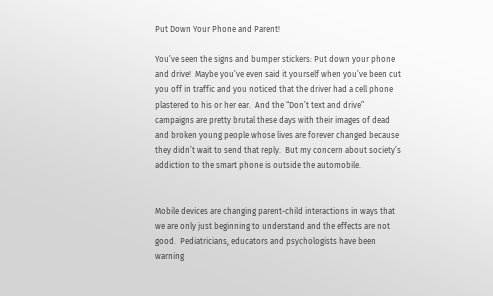Put Down Your Phone and Parent!

You’ve seen the signs and bumper stickers: Put down your phone and drive!  Maybe you’ve even said it yourself when you’ve been cut you off in traffic and you noticed that the driver had a cell phone plastered to his or her ear.  And the “Don’t text and drive” campaigns are pretty brutal these days with their images of dead and broken young people whose lives are forever changed because they didn’t wait to send that reply.  But my concern about society’s addiction to the smart phone is outside the automobile.


Mobile devices are changing parent-child interactions in ways that we are only just beginning to understand and the effects are not good.  Pediatricians, educators and psychologists have been warning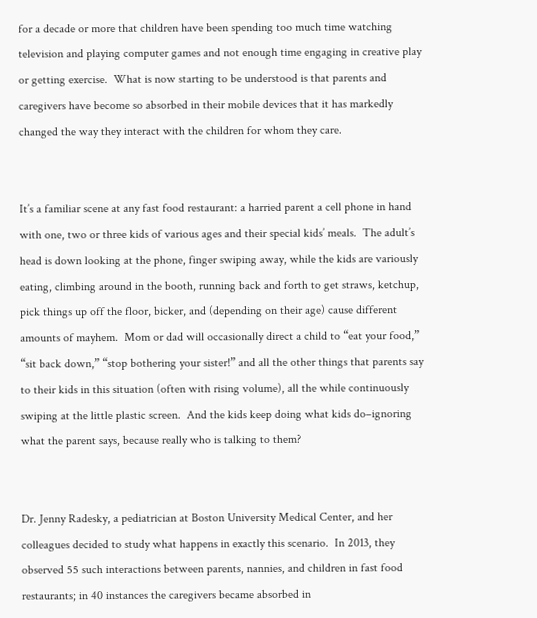for a decade or more that children have been spending too much time watching television and playing computer games and not enough time engaging in creative play or getting exercise.  What is now starting to be understood is that parents and caregivers have become so absorbed in their mobile devices that it has markedly changed the way they interact with the children for whom they care.


It’s a familiar scene at any fast food restaurant: a harried parent a cell phone in hand with one, two or three kids of various ages and their special kids’ meals.  The adult’s head is down looking at the phone, finger swiping away, while the kids are variously eating, climbing around in the booth, running back and forth to get straws, ketchup, pick things up off the floor, bicker, and (depending on their age) cause different amounts of mayhem.  Mom or dad will occasionally direct a child to “eat your food,” “sit back down,” “stop bothering your sister!” and all the other things that parents say to their kids in this situation (often with rising volume), all the while continuously swiping at the little plastic screen.  And the kids keep doing what kids do–ignoring what the parent says, because really who is talking to them?


Dr. Jenny Radesky, a pediatrician at Boston University Medical Center, and her colleagues decided to study what happens in exactly this scenario.  In 2013, they observed 55 such interactions between parents, nannies, and children in fast food restaurants; in 40 instances the caregivers became absorbed in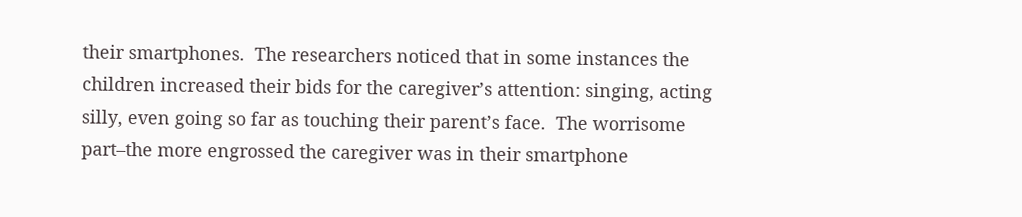their smartphones.  The researchers noticed that in some instances the children increased their bids for the caregiver’s attention: singing, acting silly, even going so far as touching their parent’s face.  The worrisome part–the more engrossed the caregiver was in their smartphone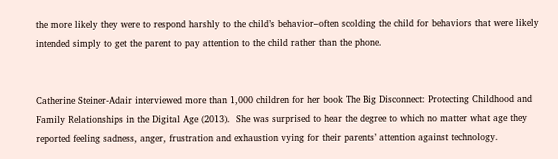the more likely they were to respond harshly to the child’s behavior–often scolding the child for behaviors that were likely intended simply to get the parent to pay attention to the child rather than the phone.


Catherine Steiner-Adair interviewed more than 1,000 children for her book The Big Disconnect: Protecting Childhood and Family Relationships in the Digital Age (2013).  She was surprised to hear the degree to which no matter what age they reported feeling sadness, anger, frustration and exhaustion vying for their parents’ attention against technology.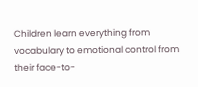Children learn everything from vocabulary to emotional control from their face-to-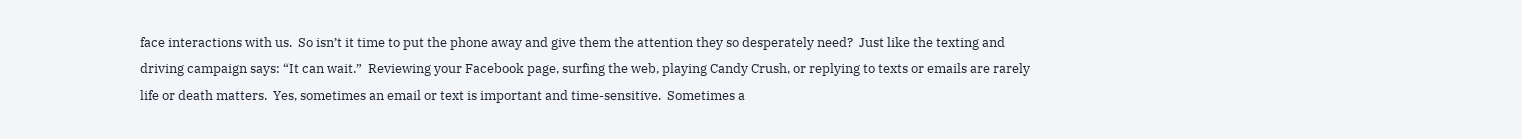face interactions with us.  So isn’t it time to put the phone away and give them the attention they so desperately need?  Just like the texting and driving campaign says: “It can wait.”  Reviewing your Facebook page, surfing the web, playing Candy Crush, or replying to texts or emails are rarely life or death matters.  Yes, sometimes an email or text is important and time-sensitive.  Sometimes a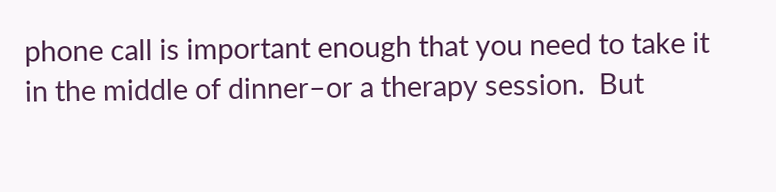phone call is important enough that you need to take it in the middle of dinner–or a therapy session.  But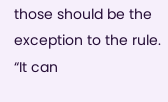those should be the exception to the rule.  “It can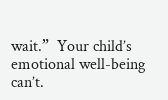wait.”  Your child’s emotional well-being can’t.